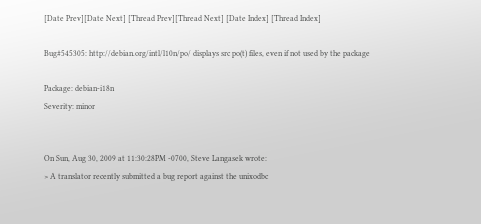[Date Prev][Date Next] [Thread Prev][Thread Next] [Date Index] [Thread Index]

Bug#545305: http://debian.org/intl/l10n/po/ displays src po(t) files, even if not used by the package

Package: debian-i18n
Severity: minor


On Sun, Aug 30, 2009 at 11:30:28PM -0700, Steve Langasek wrote:
> A translator recently submitted a bug report against the unixodbc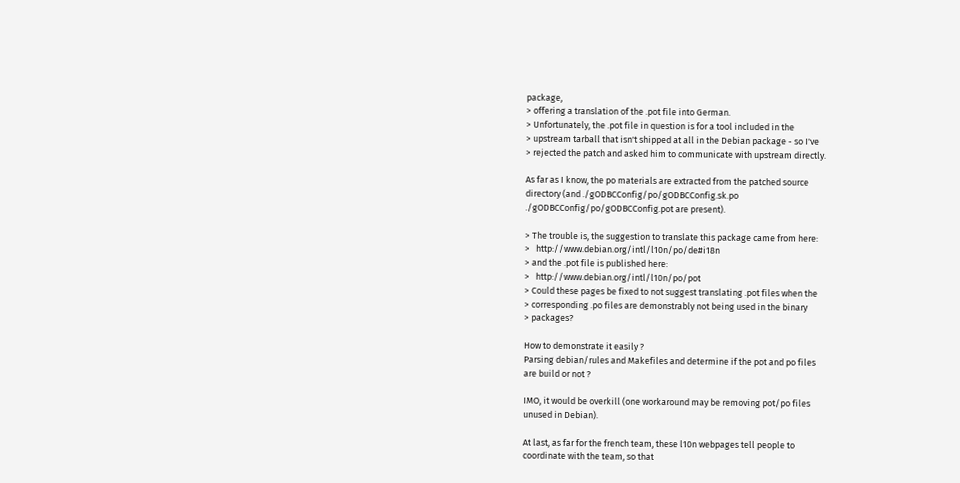package,
> offering a translation of the .pot file into German.
> Unfortunately, the .pot file in question is for a tool included in the
> upstream tarball that isn't shipped at all in the Debian package - so I've
> rejected the patch and asked him to communicate with upstream directly.

As far as I know, the po materials are extracted from the patched source
directory (and ./gODBCConfig/po/gODBCConfig.sk.po
./gODBCConfig/po/gODBCConfig.pot are present).

> The trouble is, the suggestion to translate this package came from here:
>   http://www.debian.org/intl/l10n/po/de#i18n
> and the .pot file is published here:
>   http://www.debian.org/intl/l10n/po/pot
> Could these pages be fixed to not suggest translating .pot files when the
> corresponding .po files are demonstrably not being used in the binary
> packages?

How to demonstrate it easily ?
Parsing debian/rules and Makefiles and determine if the pot and po files
are build or not ?

IMO, it would be overkill (one workaround may be removing pot/po files
unused in Debian).

At last, as far for the french team, these l10n webpages tell people to
coordinate with the team, so that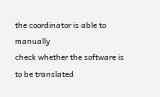the coordinator is able to manually
check whether the software is to be translated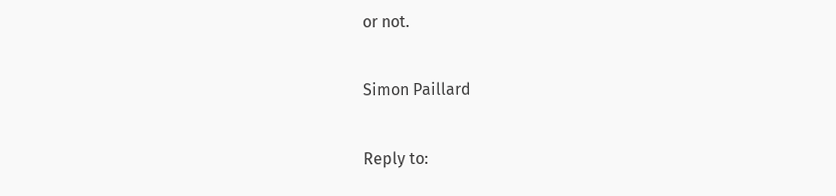or not.

Simon Paillard

Reply to: